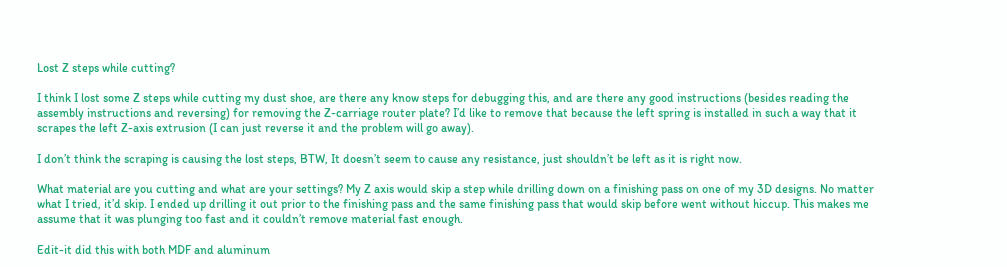Lost Z steps while cutting?

I think I lost some Z steps while cutting my dust shoe, are there any know steps for debugging this, and are there any good instructions (besides reading the assembly instructions and reversing) for removing the Z-carriage router plate? I’d like to remove that because the left spring is installed in such a way that it scrapes the left Z-axis extrusion (I can just reverse it and the problem will go away).

I don’t think the scraping is causing the lost steps, BTW, It doesn’t seem to cause any resistance, just shouldn’t be left as it is right now.

What material are you cutting and what are your settings? My Z axis would skip a step while drilling down on a finishing pass on one of my 3D designs. No matter what I tried, it’d skip. I ended up drilling it out prior to the finishing pass and the same finishing pass that would skip before went without hiccup. This makes me assume that it was plunging too fast and it couldn’t remove material fast enough.

Edit-it did this with both MDF and aluminum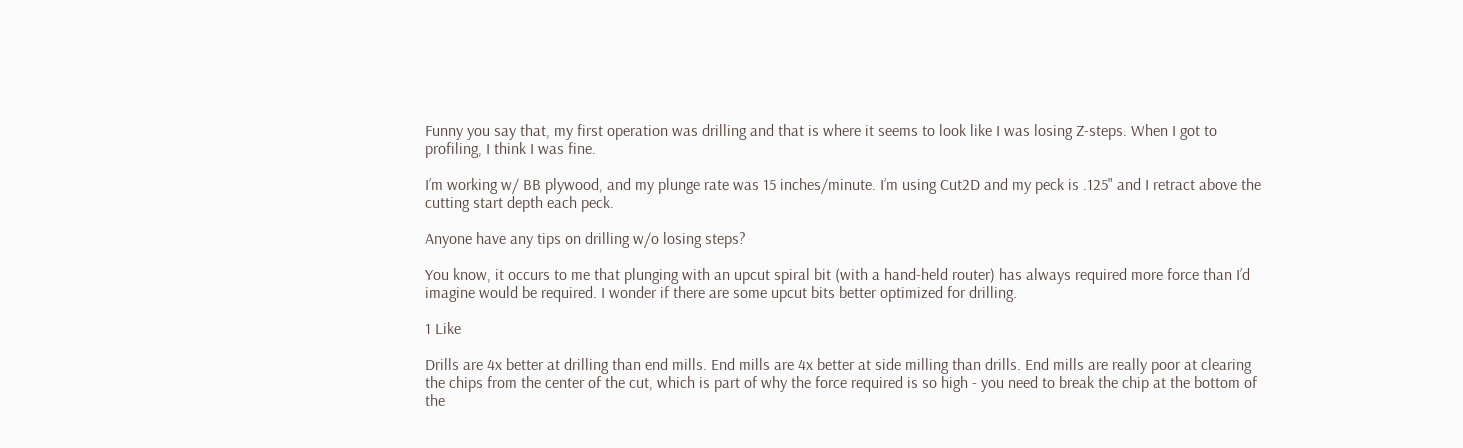Funny you say that, my first operation was drilling and that is where it seems to look like I was losing Z-steps. When I got to profiling, I think I was fine.

I’m working w/ BB plywood, and my plunge rate was 15 inches/minute. I’m using Cut2D and my peck is .125" and I retract above the cutting start depth each peck.

Anyone have any tips on drilling w/o losing steps?

You know, it occurs to me that plunging with an upcut spiral bit (with a hand-held router) has always required more force than I’d imagine would be required. I wonder if there are some upcut bits better optimized for drilling.

1 Like

Drills are 4x better at drilling than end mills. End mills are 4x better at side milling than drills. End mills are really poor at clearing the chips from the center of the cut, which is part of why the force required is so high - you need to break the chip at the bottom of the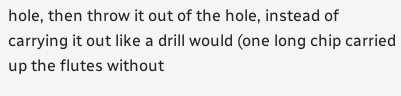hole, then throw it out of the hole, instead of carrying it out like a drill would (one long chip carried up the flutes without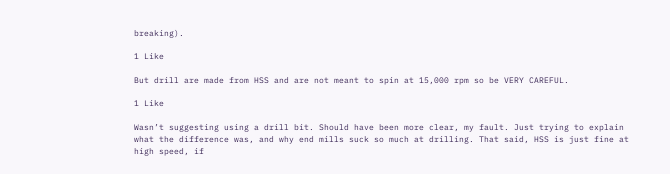breaking).

1 Like

But drill are made from HSS and are not meant to spin at 15,000 rpm so be VERY CAREFUL.

1 Like

Wasn’t suggesting using a drill bit. Should have been more clear, my fault. Just trying to explain what the difference was, and why end mills suck so much at drilling. That said, HSS is just fine at high speed, if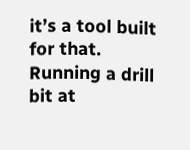it’s a tool built for that. Running a drill bit at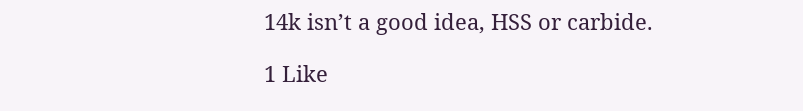14k isn’t a good idea, HSS or carbide.

1 Like